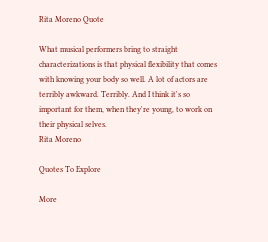Rita Moreno Quote

What musical performers bring to straight characterizations is that physical flexibility that comes with knowing your body so well. A lot of actors are terribly awkward. Terribly. And I think it's so important for them, when they're young, to work on their physical selves.
Rita Moreno

Quotes To Explore

More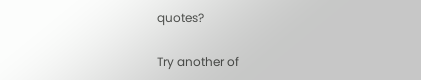quotes?

Try another of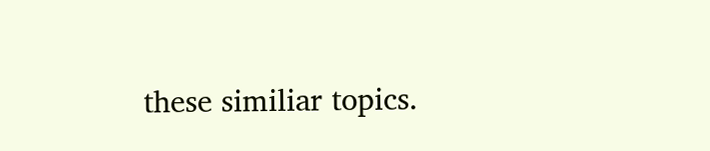these similiar topics.